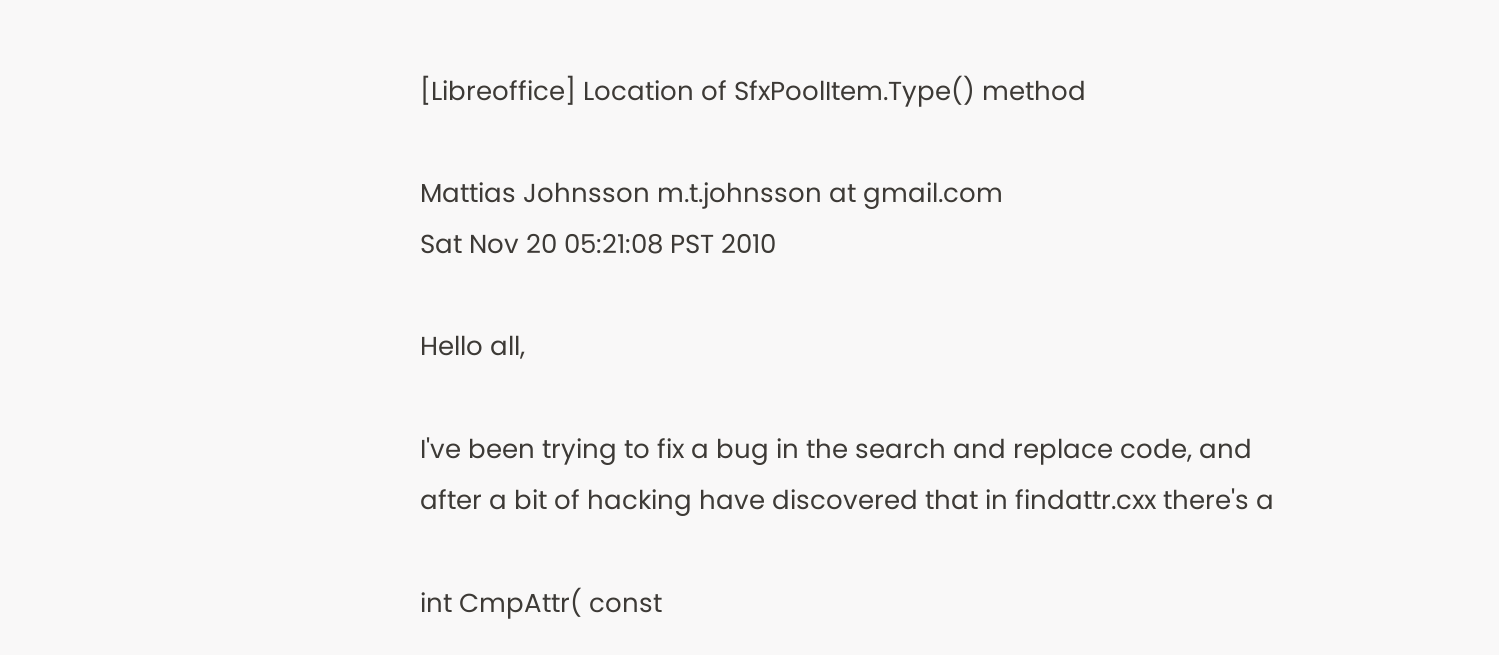[Libreoffice] Location of SfxPoolItem.Type() method

Mattias Johnsson m.t.johnsson at gmail.com
Sat Nov 20 05:21:08 PST 2010

Hello all,

I've been trying to fix a bug in the search and replace code, and
after a bit of hacking have discovered that in findattr.cxx there's a

int CmpAttr( const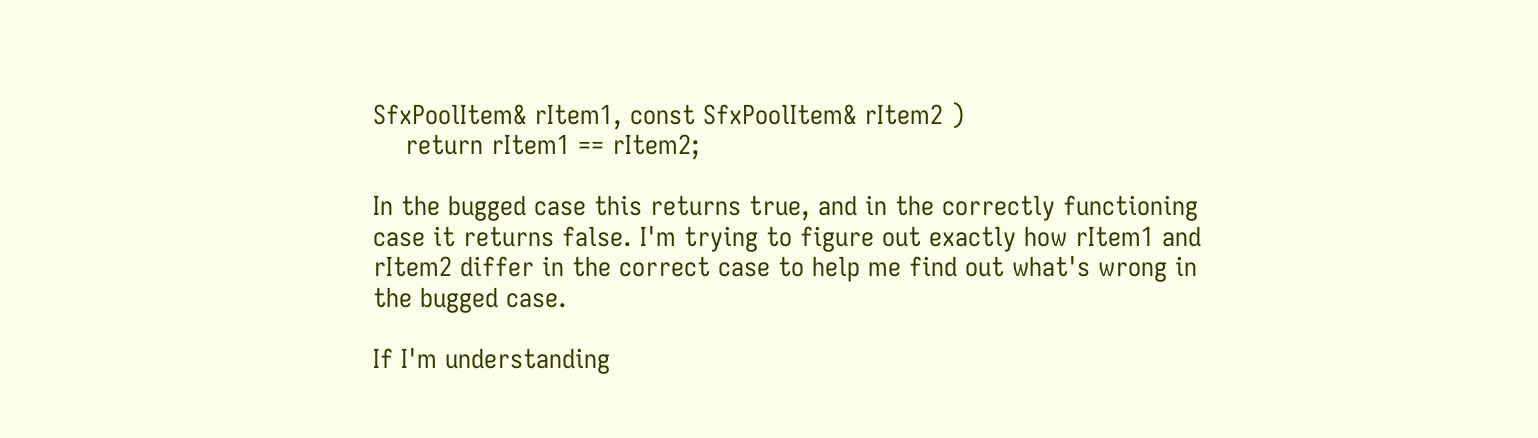SfxPoolItem& rItem1, const SfxPoolItem& rItem2 )
    return rItem1 == rItem2;

In the bugged case this returns true, and in the correctly functioning
case it returns false. I'm trying to figure out exactly how rItem1 and
rItem2 differ in the correct case to help me find out what's wrong in
the bugged case.

If I'm understanding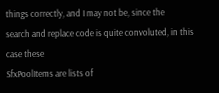things correctly, and I may not be, since the
search and replace code is quite convoluted, in this case these
SfxPoolItems are lists of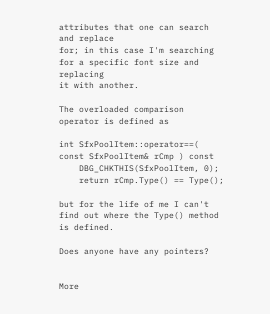attributes that one can search and replace
for; in this case I'm searching for a specific font size and replacing
it with another.

The overloaded comparison operator is defined as

int SfxPoolItem::operator==( const SfxPoolItem& rCmp ) const
    DBG_CHKTHIS(SfxPoolItem, 0);
    return rCmp.Type() == Type();

but for the life of me I can't find out where the Type() method is defined.

Does anyone have any pointers?


More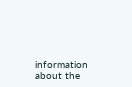information about the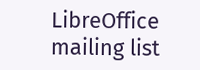LibreOffice mailing list